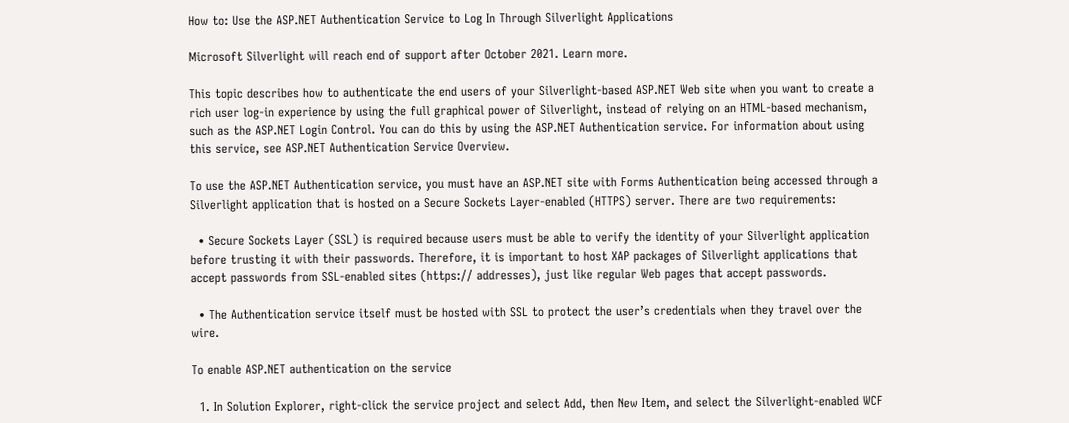How to: Use the ASP.NET Authentication Service to Log In Through Silverlight Applications

Microsoft Silverlight will reach end of support after October 2021. Learn more.

This topic describes how to authenticate the end users of your Silverlight-based ASP.NET Web site when you want to create a rich user log-in experience by using the full graphical power of Silverlight, instead of relying on an HTML-based mechanism, such as the ASP.NET Login Control. You can do this by using the ASP.NET Authentication service. For information about using this service, see ASP.NET Authentication Service Overview.

To use the ASP.NET Authentication service, you must have an ASP.NET site with Forms Authentication being accessed through a Silverlight application that is hosted on a Secure Sockets Layer-enabled (HTTPS) server. There are two requirements:

  • Secure Sockets Layer (SSL) is required because users must be able to verify the identity of your Silverlight application before trusting it with their passwords. Therefore, it is important to host XAP packages of Silverlight applications that accept passwords from SSL-enabled sites (https:// addresses), just like regular Web pages that accept passwords.

  • The Authentication service itself must be hosted with SSL to protect the user’s credentials when they travel over the wire.

To enable ASP.NET authentication on the service

  1. In Solution Explorer, right-click the service project and select Add, then New Item, and select the Silverlight-enabled WCF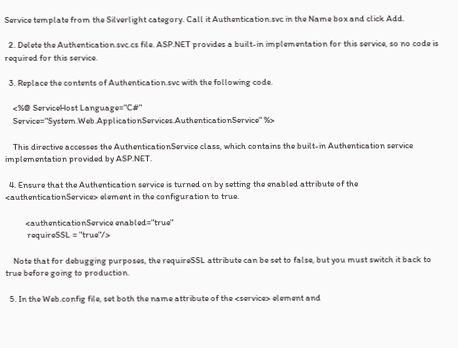Service template from the Silverlight category. Call it Authentication.svc in the Name box and click Add.

  2. Delete the Authentication.svc.cs file. ASP.NET provides a built-in implementation for this service, so no code is required for this service.

  3. Replace the contents of Authentication.svc with the following code.

    <%@ ServiceHost Language="C#"
    Service="System.Web.ApplicationServices.AuthenticationService" %>

    This directive accesses the AuthenticationService class, which contains the built-in Authentication service implementation provided by ASP.NET.

  4. Ensure that the Authentication service is turned on by setting the enabled attribute of the <authenticationService> element in the configuration to true.

          <authenticationService enabled="true"
           requireSSL = "true"/>

    Note that for debugging purposes, the requireSSL attribute can be set to false, but you must switch it back to true before going to production.

  5. In the Web.config file, set both the name attribute of the <service> element and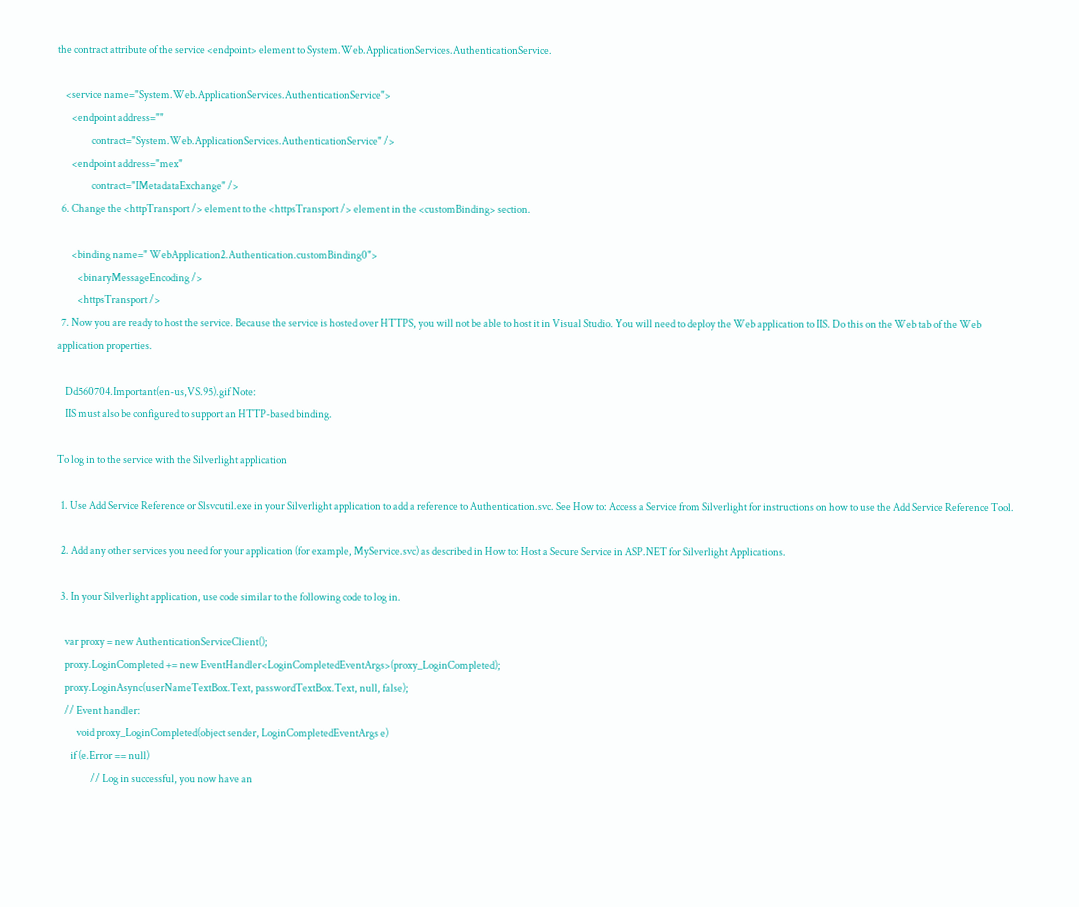the contract attribute of the service <endpoint> element to System.Web.ApplicationServices.AuthenticationService.

    <service name="System.Web.ApplicationServices.AuthenticationService">
       <endpoint address=""
                 contract="System.Web.ApplicationServices.AuthenticationService" />
       <endpoint address="mex"
                 contract="IMetadataExchange" />
  6. Change the <httpTransport /> element to the <httpsTransport /> element in the <customBinding> section.

       <binding name=" WebApplication2.Authentication.customBinding0">
          <binaryMessageEncoding />
          <httpsTransport />
  7. Now you are ready to host the service. Because the service is hosted over HTTPS, you will not be able to host it in Visual Studio. You will need to deploy the Web application to IIS. Do this on the Web tab of the Web application properties.

    Dd560704.Important(en-us,VS.95).gif Note:
    IIS must also be configured to support an HTTP-based binding.

To log in to the service with the Silverlight application

  1. Use Add Service Reference or Slsvcutil.exe in your Silverlight application to add a reference to Authentication.svc. See How to: Access a Service from Silverlight for instructions on how to use the Add Service Reference Tool.

  2. Add any other services you need for your application (for example, MyService.svc) as described in How to: Host a Secure Service in ASP.NET for Silverlight Applications.

  3. In your Silverlight application, use code similar to the following code to log in.

    var proxy = new AuthenticationServiceClient();
    proxy.LoginCompleted += new EventHandler<LoginCompletedEventArgs>(proxy_LoginCompleted);
    proxy.LoginAsync(userNameTextBox.Text, passwordTextBox.Text, null, false);
    // Event handler:
          void proxy_LoginCompleted(object sender, LoginCompletedEventArgs e)
       if (e.Error == null)
                 // Log in successful, you now have an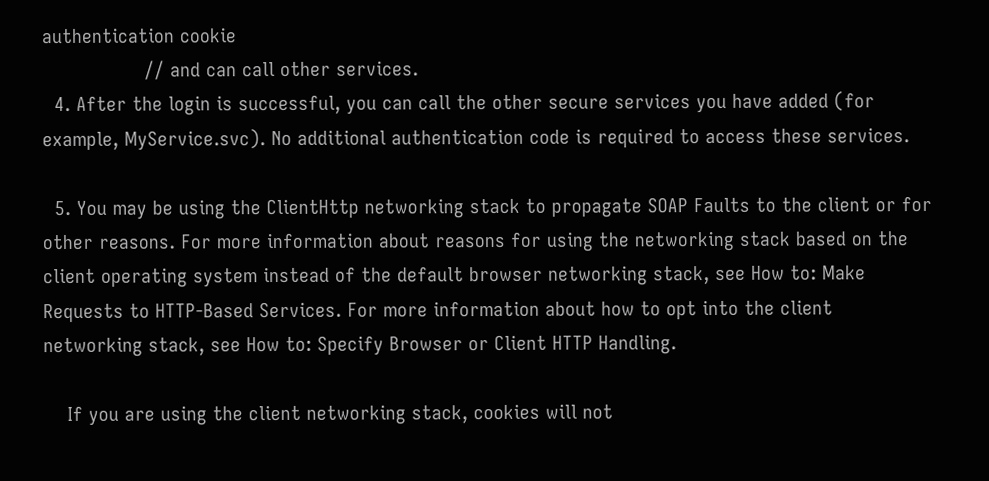authentication cookie
                 // and can call other services.
  4. After the login is successful, you can call the other secure services you have added (for example, MyService.svc). No additional authentication code is required to access these services.

  5. You may be using the ClientHttp networking stack to propagate SOAP Faults to the client or for other reasons. For more information about reasons for using the networking stack based on the client operating system instead of the default browser networking stack, see How to: Make Requests to HTTP-Based Services. For more information about how to opt into the client networking stack, see How to: Specify Browser or Client HTTP Handling.

    If you are using the client networking stack, cookies will not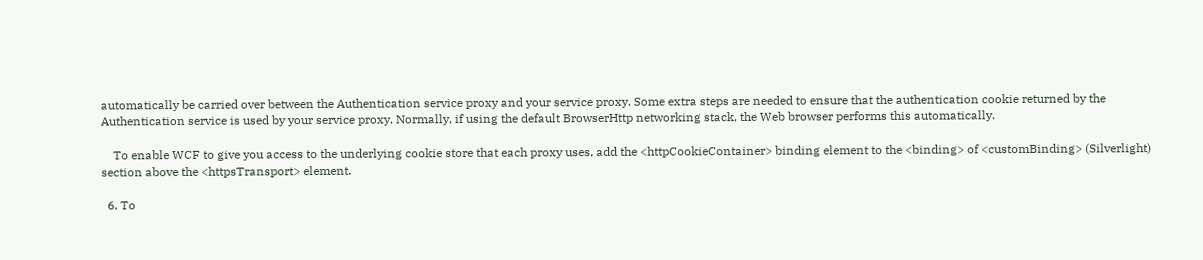automatically be carried over between the Authentication service proxy and your service proxy. Some extra steps are needed to ensure that the authentication cookie returned by the Authentication service is used by your service proxy. Normally, if using the default BrowserHttp networking stack, the Web browser performs this automatically.

    To enable WCF to give you access to the underlying cookie store that each proxy uses, add the <httpCookieContainer> binding element to the <binding> of <customBinding> (Silverlight) section above the <httpsTransport> element.

  6. To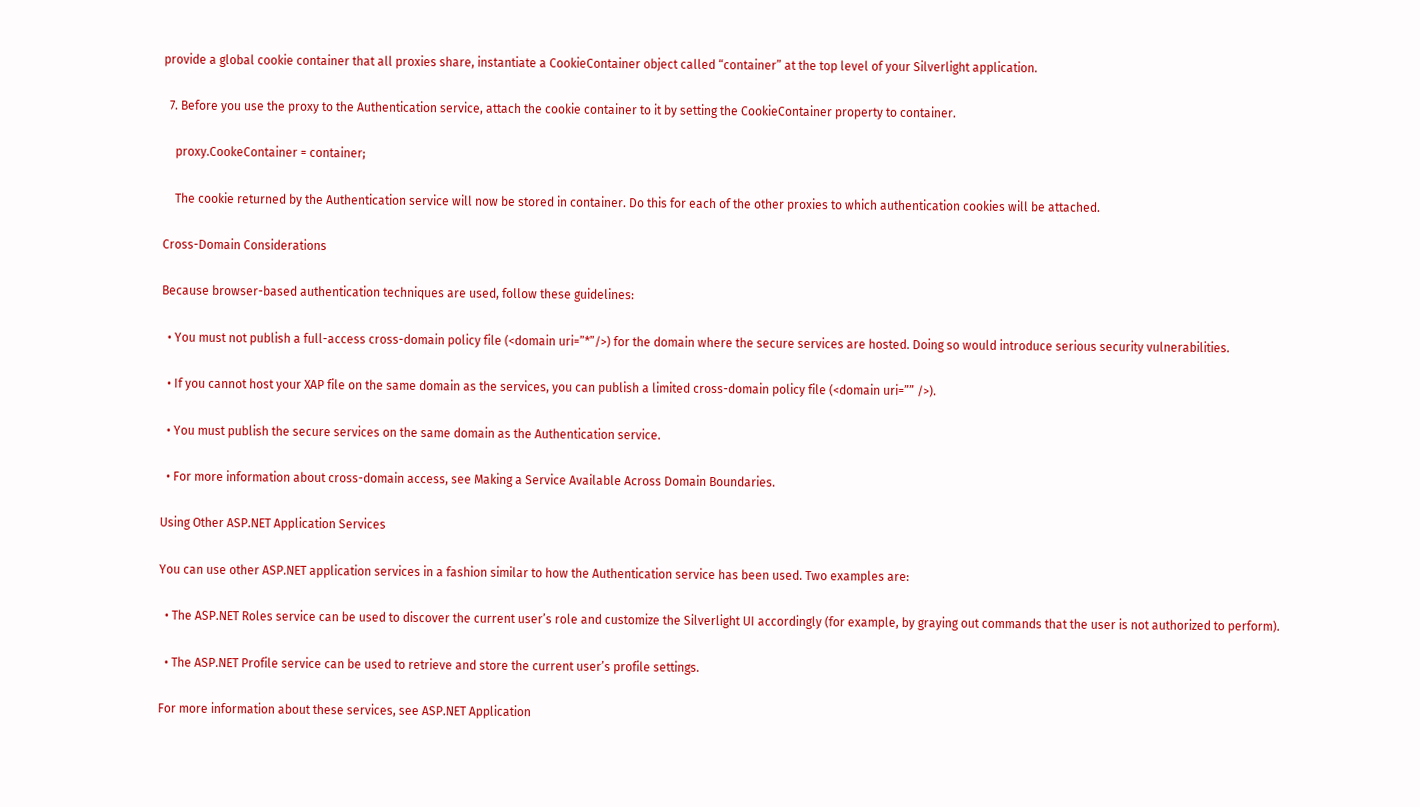provide a global cookie container that all proxies share, instantiate a CookieContainer object called “container” at the top level of your Silverlight application.

  7. Before you use the proxy to the Authentication service, attach the cookie container to it by setting the CookieContainer property to container.

    proxy.CookeContainer = container;

    The cookie returned by the Authentication service will now be stored in container. Do this for each of the other proxies to which authentication cookies will be attached.

Cross-Domain Considerations

Because browser-based authentication techniques are used, follow these guidelines:

  • You must not publish a full-access cross-domain policy file (<domain uri=”*”/>) for the domain where the secure services are hosted. Doing so would introduce serious security vulnerabilities.

  • If you cannot host your XAP file on the same domain as the services, you can publish a limited cross-domain policy file (<domain uri=”” />).

  • You must publish the secure services on the same domain as the Authentication service.

  • For more information about cross-domain access, see Making a Service Available Across Domain Boundaries.

Using Other ASP.NET Application Services

You can use other ASP.NET application services in a fashion similar to how the Authentication service has been used. Two examples are:

  • The ASP.NET Roles service can be used to discover the current user’s role and customize the Silverlight UI accordingly (for example, by graying out commands that the user is not authorized to perform).

  • The ASP.NET Profile service can be used to retrieve and store the current user’s profile settings.

For more information about these services, see ASP.NET Application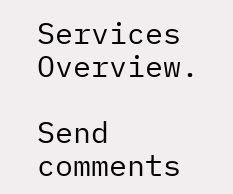Services Overview.

Send comments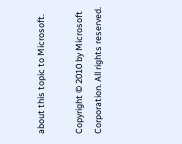about this topic to Microsoft.

Copyright © 2010 by Microsoft Corporation. All rights reserved.